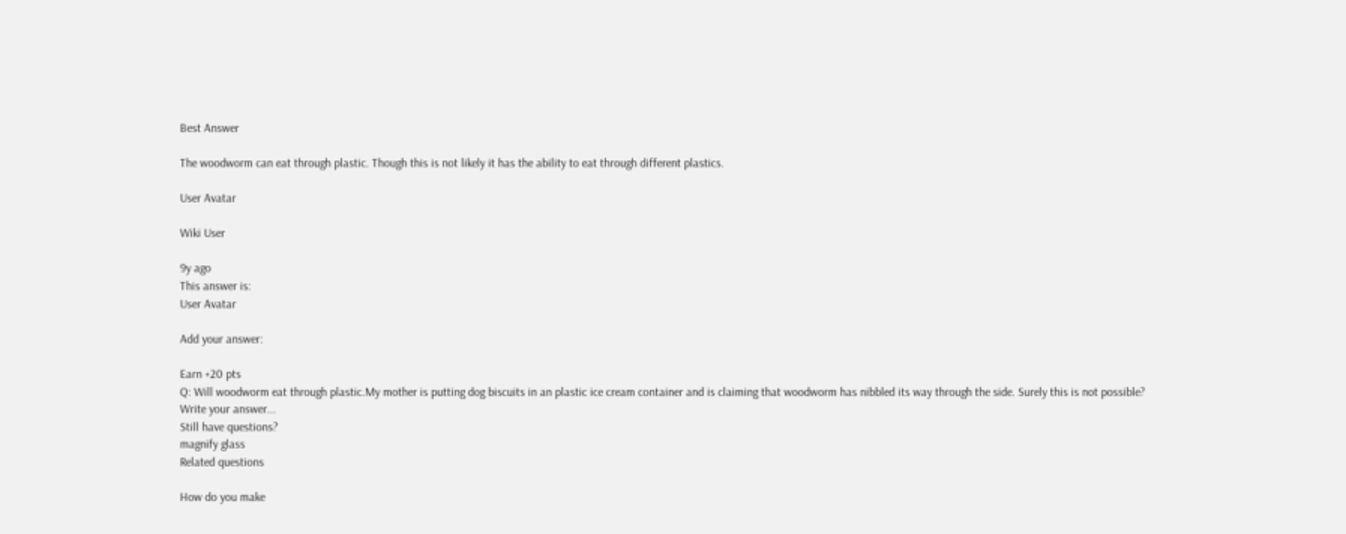Best Answer

The woodworm can eat through plastic. Though this is not likely it has the ability to eat through different plastics.

User Avatar

Wiki User

9y ago
This answer is:
User Avatar

Add your answer:

Earn +20 pts
Q: Will woodworm eat through plastic.My mother is putting dog biscuits in an plastic ice cream container and is claiming that woodworm has nibbled its way through the side. Surely this is not possible?
Write your answer...
Still have questions?
magnify glass
Related questions

How do you make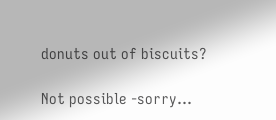donuts out of biscuits?

Not possible -sorry...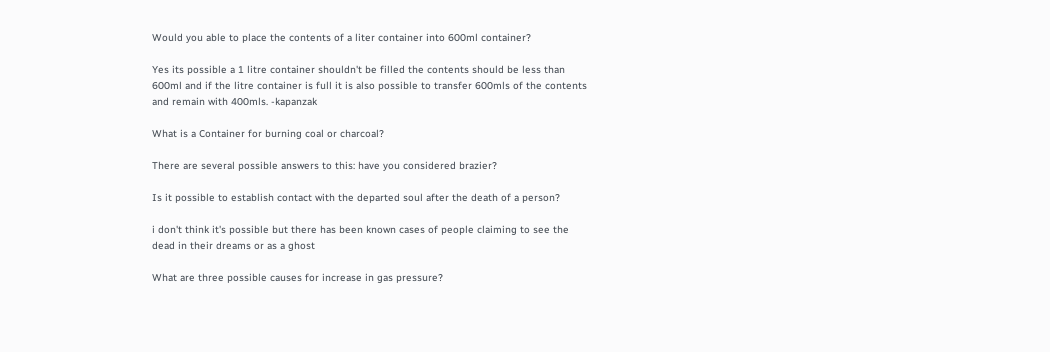Would you able to place the contents of a liter container into 600ml container?

Yes its possible a 1 litre container shouldn't be filled the contents should be less than 600ml and if the litre container is full it is also possible to transfer 600mls of the contents and remain with 400mls. -kapanzak

What is a Container for burning coal or charcoal?

There are several possible answers to this: have you considered brazier?

Is it possible to establish contact with the departed soul after the death of a person?

i don't think it's possible but there has been known cases of people claiming to see the dead in their dreams or as a ghost

What are three possible causes for increase in gas pressure?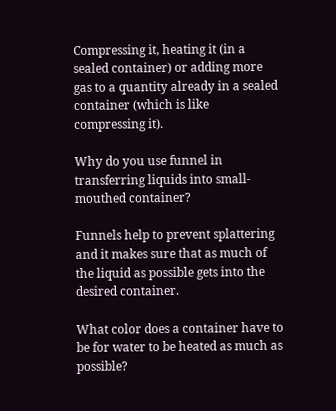Compressing it, heating it (in a sealed container) or adding more gas to a quantity already in a sealed container (which is like compressing it).

Why do you use funnel in transferring liquids into small-mouthed container?

Funnels help to prevent splattering and it makes sure that as much of the liquid as possible gets into the desired container.

What color does a container have to be for water to be heated as much as possible?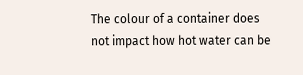The colour of a container does not impact how hot water can be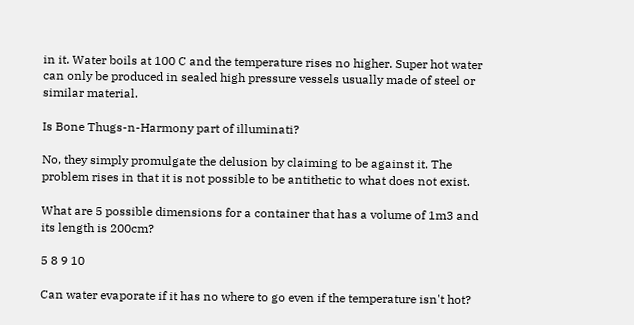in it. Water boils at 100 C and the temperature rises no higher. Super hot water can only be produced in sealed high pressure vessels usually made of steel or similar material.

Is Bone Thugs-n-Harmony part of illuminati?

No, they simply promulgate the delusion by claiming to be against it. The problem rises in that it is not possible to be antithetic to what does not exist.

What are 5 possible dimensions for a container that has a volume of 1m3 and its length is 200cm?

5 8 9 10

Can water evaporate if it has no where to go even if the temperature isn't hot?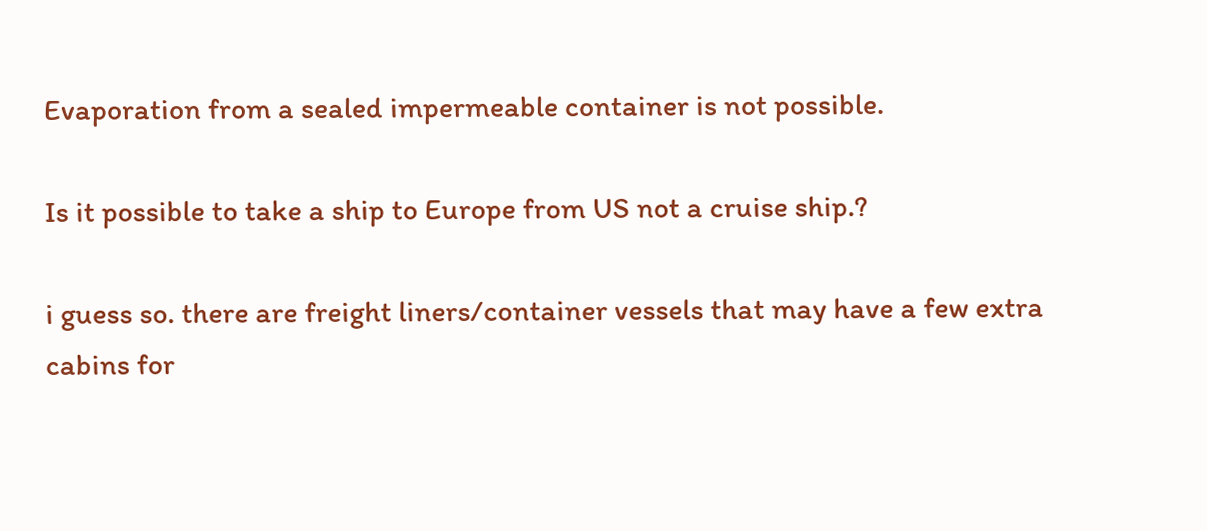Evaporation from a sealed impermeable container is not possible.

Is it possible to take a ship to Europe from US not a cruise ship.?

i guess so. there are freight liners/container vessels that may have a few extra cabins for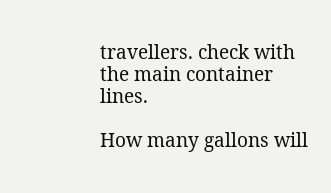travellers. check with the main container lines.

How many gallons will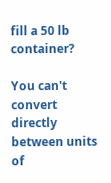fill a 50 lb container?

You can't convert directly between units of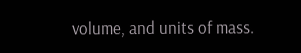volume, and units of mass.